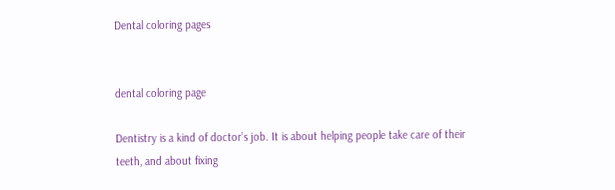Dental coloring pages


dental coloring page

Dentistry is a kind of doctor’s job. It is about helping people take care of their teeth, and about fixing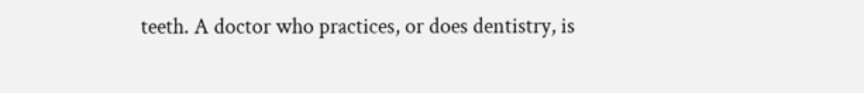teeth. A doctor who practices, or does dentistry, is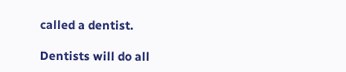called a dentist.

Dentists will do all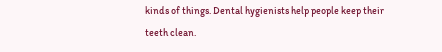kinds of things. Dental hygienists help people keep their teeth clean.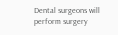Dental surgeons will perform surgery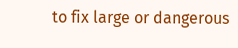to fix large or dangerous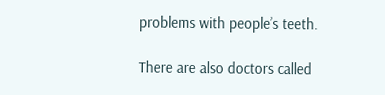problems with people’s teeth.

There are also doctors called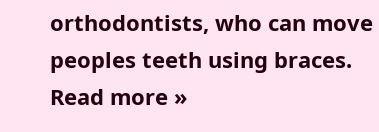orthodontists, who can move peoples teeth using braces. Read more »